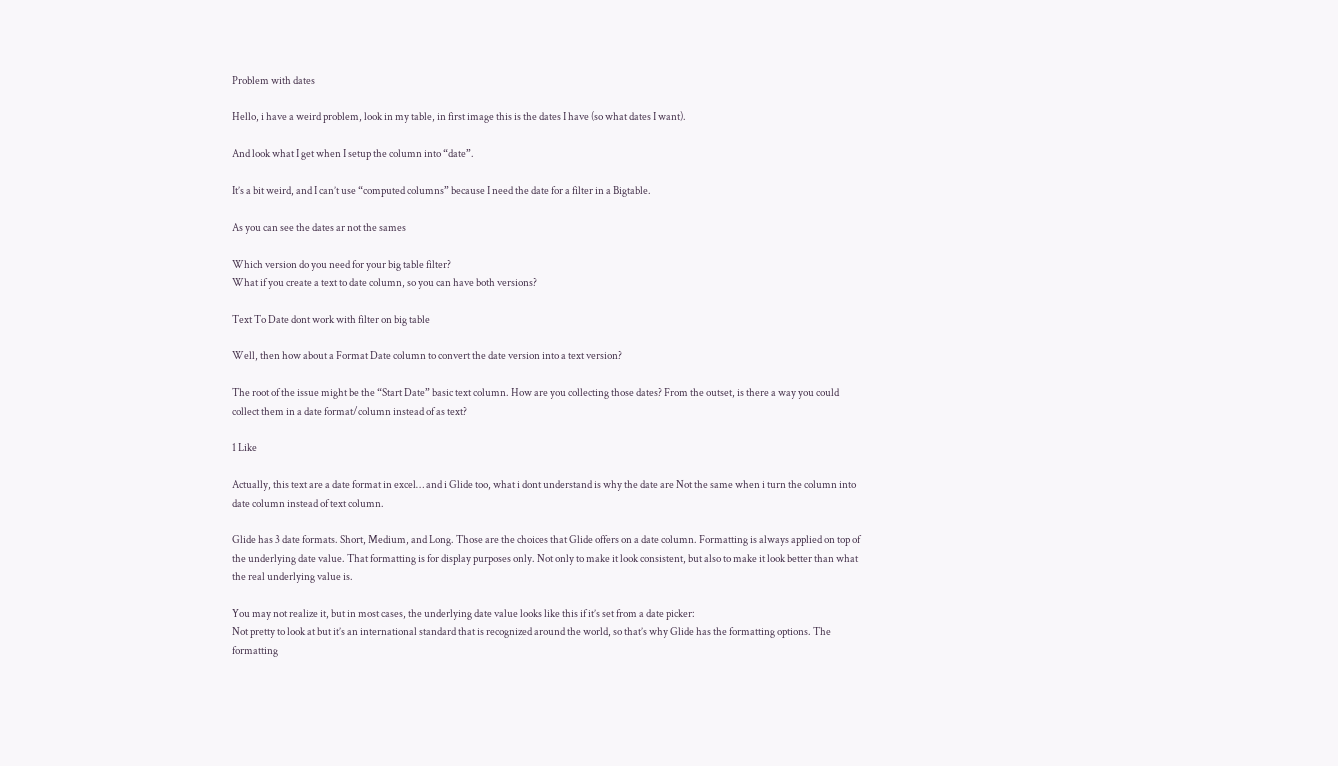Problem with dates

Hello, i have a weird problem, look in my table, in first image this is the dates I have (so what dates I want).

And look what I get when I setup the column into “date”.

It’s a bit weird, and I can’t use “computed columns” because I need the date for a filter in a Bigtable.

As you can see the dates ar not the sames

Which version do you need for your big table filter?
What if you create a text to date column, so you can have both versions?

Text To Date dont work with filter on big table

Well, then how about a Format Date column to convert the date version into a text version?

The root of the issue might be the “Start Date” basic text column. How are you collecting those dates? From the outset, is there a way you could collect them in a date format/column instead of as text?

1 Like

Actually, this text are a date format in excel… and i Glide too, what i dont understand is why the date are Not the same when i turn the column into date column instead of text column.

Glide has 3 date formats. Short, Medium, and Long. Those are the choices that Glide offers on a date column. Formatting is always applied on top of the underlying date value. That formatting is for display purposes only. Not only to make it look consistent, but also to make it look better than what the real underlying value is.

You may not realize it, but in most cases, the underlying date value looks like this if it’s set from a date picker:
Not pretty to look at but it’s an international standard that is recognized around the world, so that’s why Glide has the formatting options. The formatting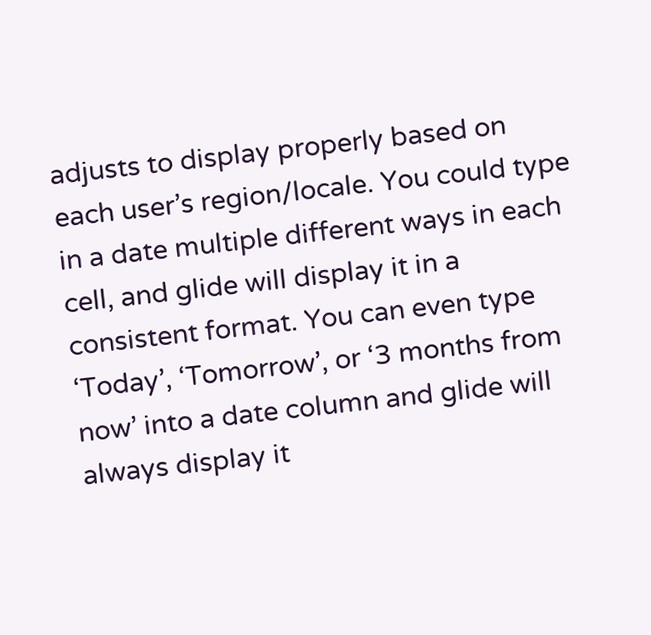adjusts to display properly based on each user’s region/locale. You could type in a date multiple different ways in each cell, and glide will display it in a consistent format. You can even type ‘Today’, ‘Tomorrow’, or ‘3 months from now’ into a date column and glide will always display it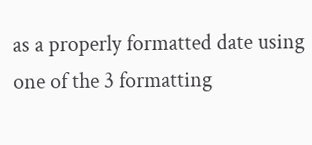as a properly formatted date using one of the 3 formatting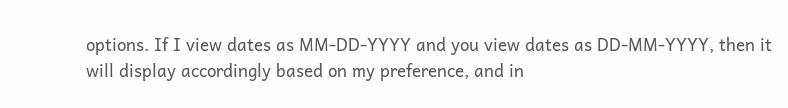options. If I view dates as MM-DD-YYYY and you view dates as DD-MM-YYYY, then it will display accordingly based on my preference, and in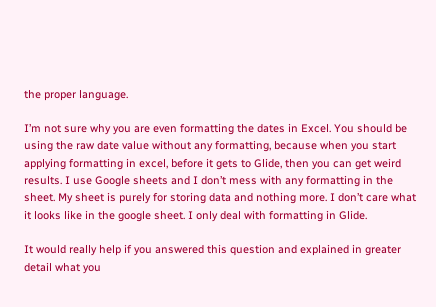the proper language.

I’m not sure why you are even formatting the dates in Excel. You should be using the raw date value without any formatting, because when you start applying formatting in excel, before it gets to Glide, then you can get weird results. I use Google sheets and I don’t mess with any formatting in the sheet. My sheet is purely for storing data and nothing more. I don’t care what it looks like in the google sheet. I only deal with formatting in Glide.

It would really help if you answered this question and explained in greater detail what you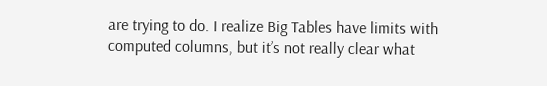are trying to do. I realize Big Tables have limits with computed columns, but it’s not really clear what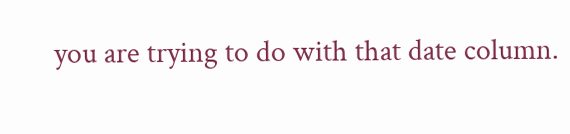you are trying to do with that date column.